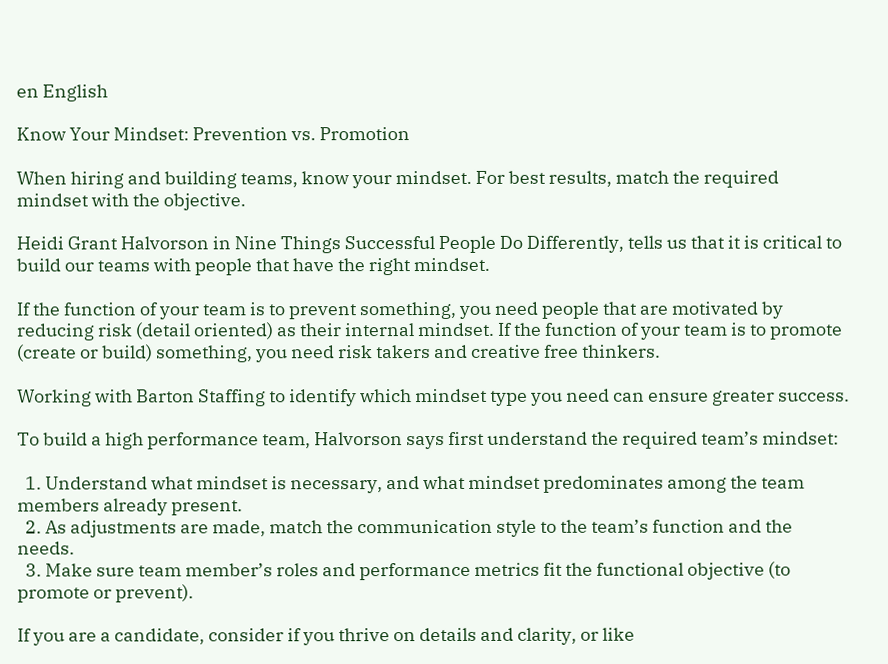en English

Know Your Mindset: Prevention vs. Promotion

When hiring and building teams, know your mindset. For best results, match the required mindset with the objective.

Heidi Grant Halvorson in Nine Things Successful People Do Differently, tells us that it is critical to build our teams with people that have the right mindset.

If the function of your team is to prevent something, you need people that are motivated by reducing risk (detail oriented) as their internal mindset. If the function of your team is to promote (create or build) something, you need risk takers and creative free thinkers.

Working with Barton Staffing to identify which mindset type you need can ensure greater success.

To build a high performance team, Halvorson says first understand the required team’s mindset:

  1. Understand what mindset is necessary, and what mindset predominates among the team members already present.
  2. As adjustments are made, match the communication style to the team’s function and the needs.
  3. Make sure team member’s roles and performance metrics fit the functional objective (to promote or prevent).

If you are a candidate, consider if you thrive on details and clarity, or like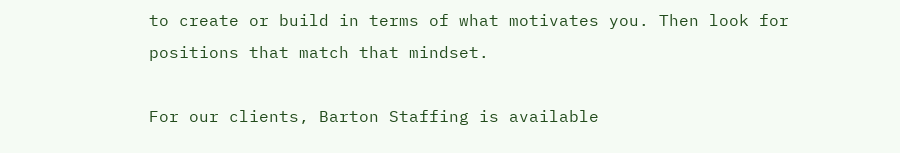to create or build in terms of what motivates you. Then look for positions that match that mindset.

For our clients, Barton Staffing is available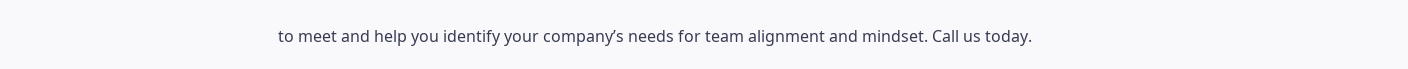to meet and help you identify your company’s needs for team alignment and mindset. Call us today.